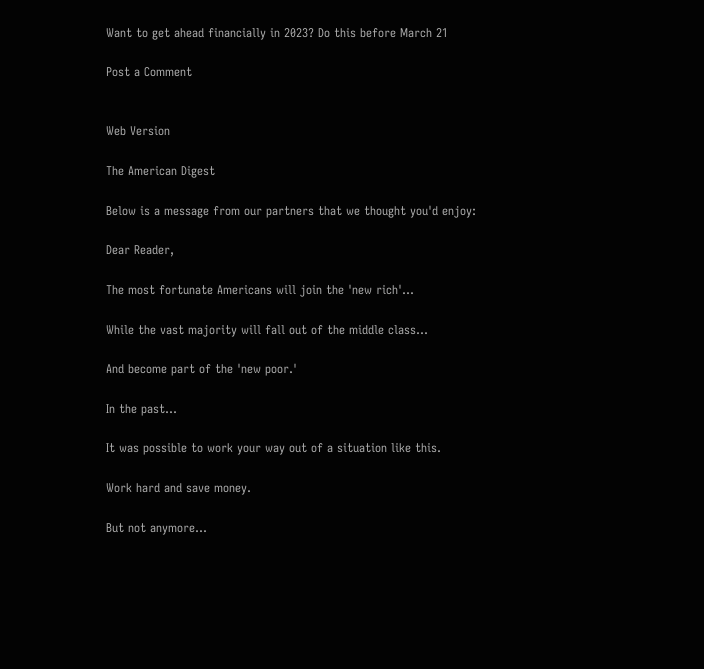Want to get ahead financially in 2023? Do this before March 21

Post a Comment


Web Version

The American Digest

Below is a message from our partners that we thought you'd enjoy:

Dear Reader,

The most fortunate Americans will join the 'new rich'...

While the vast majority will fall out of the middle class...

And become part of the 'new poor.'

In the past...

It was possible to work your way out of a situation like this.

Work hard and save money.

But not anymore...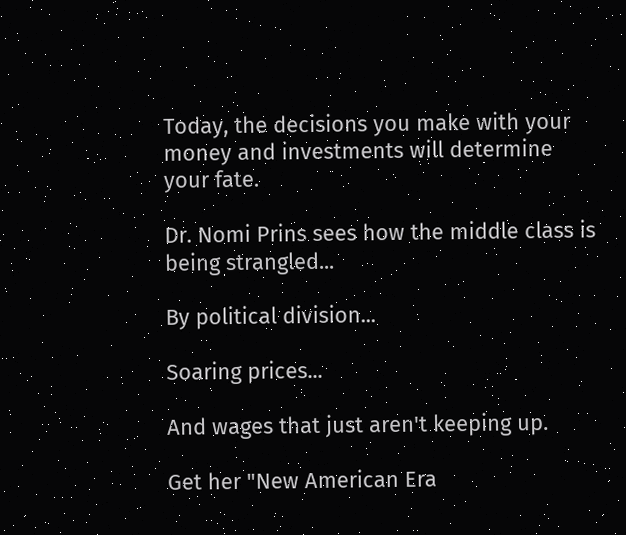Today, the decisions you make with your money and investments will determine your fate.

Dr. Nomi Prins sees how the middle class is being strangled...

By political division...

Soaring prices...

And wages that just aren't keeping up.

Get her "New American Era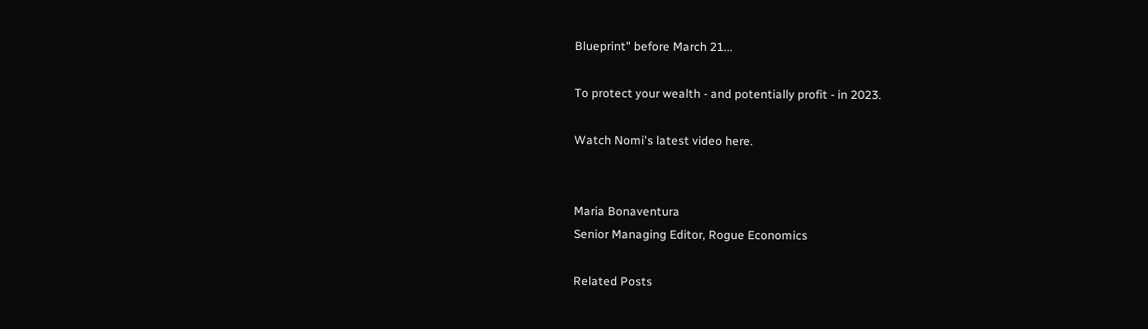Blueprint" before March 21...

To protect your wealth - and potentially profit - in 2023.

Watch Nomi's latest video here.


Maria Bonaventura
Senior Managing Editor, Rogue Economics

Related Posts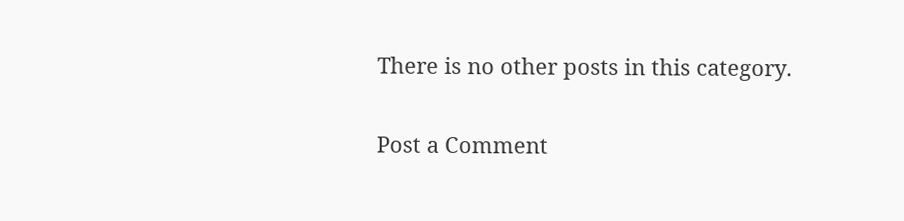There is no other posts in this category.

Post a Comment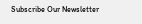Subscribe Our Newsletter